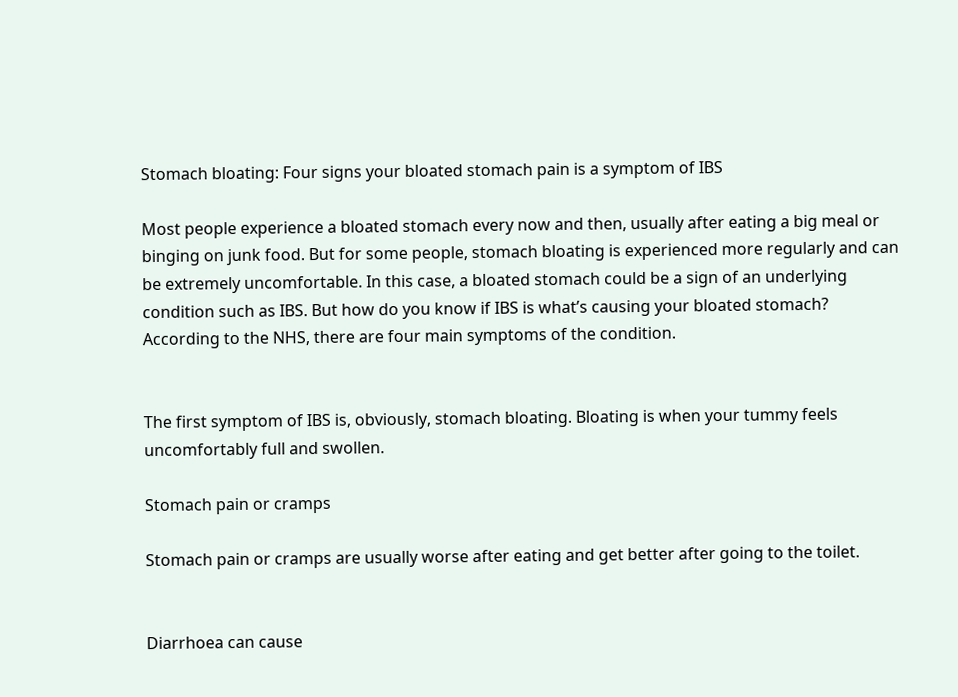Stomach bloating: Four signs your bloated stomach pain is a symptom of IBS

Most people experience a bloated stomach every now and then, usually after eating a big meal or binging on junk food. But for some people, stomach bloating is experienced more regularly and can be extremely uncomfortable. In this case, a bloated stomach could be a sign of an underlying condition such as IBS. But how do you know if IBS is what’s causing your bloated stomach? According to the NHS, there are four main symptoms of the condition.


The first symptom of IBS is, obviously, stomach bloating. Bloating is when your tummy feels uncomfortably full and swollen.

Stomach pain or cramps

Stomach pain or cramps are usually worse after eating and get better after going to the toilet.


Diarrhoea can cause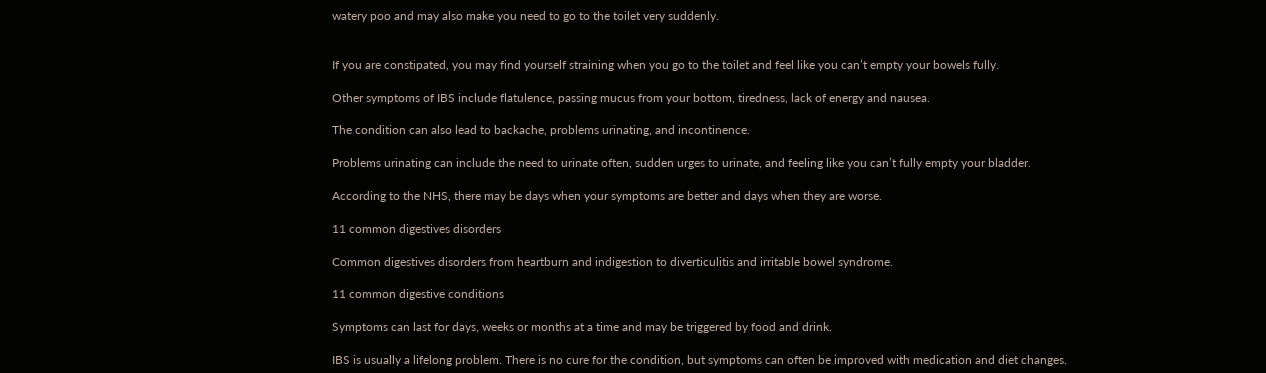watery poo and may also make you need to go to the toilet very suddenly.


If you are constipated, you may find yourself straining when you go to the toilet and feel like you can’t empty your bowels fully.

Other symptoms of IBS include flatulence, passing mucus from your bottom, tiredness, lack of energy and nausea.

The condition can also lead to backache, problems urinating, and incontinence.

Problems urinating can include the need to urinate often, sudden urges to urinate, and feeling like you can’t fully empty your bladder.

According to the NHS, there may be days when your symptoms are better and days when they are worse.

11 common digestives disorders

Common digestives disorders from heartburn and indigestion to diverticulitis and irritable bowel syndrome.

11 common digestive conditions

Symptoms can last for days, weeks or months at a time and may be triggered by food and drink.

IBS is usually a lifelong problem. There is no cure for the condition, but symptoms can often be improved with medication and diet changes.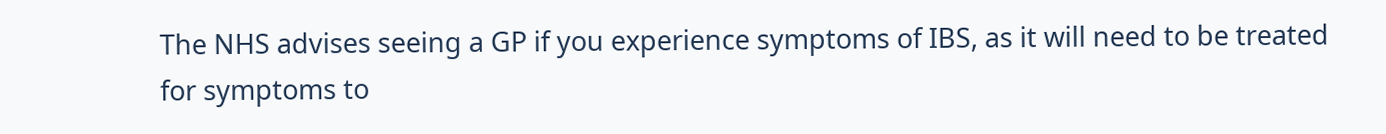The NHS advises seeing a GP if you experience symptoms of IBS, as it will need to be treated for symptoms to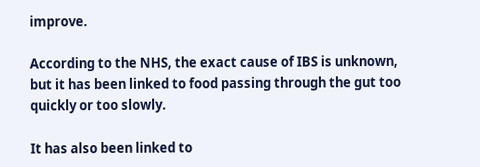improve.

According to the NHS, the exact cause of IBS is unknown, but it has been linked to food passing through the gut too quickly or too slowly.

It has also been linked to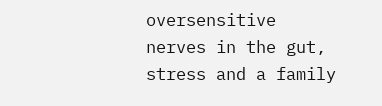oversensitive nerves in the gut, stress and a family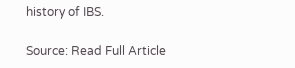history of IBS.

Source: Read Full Article